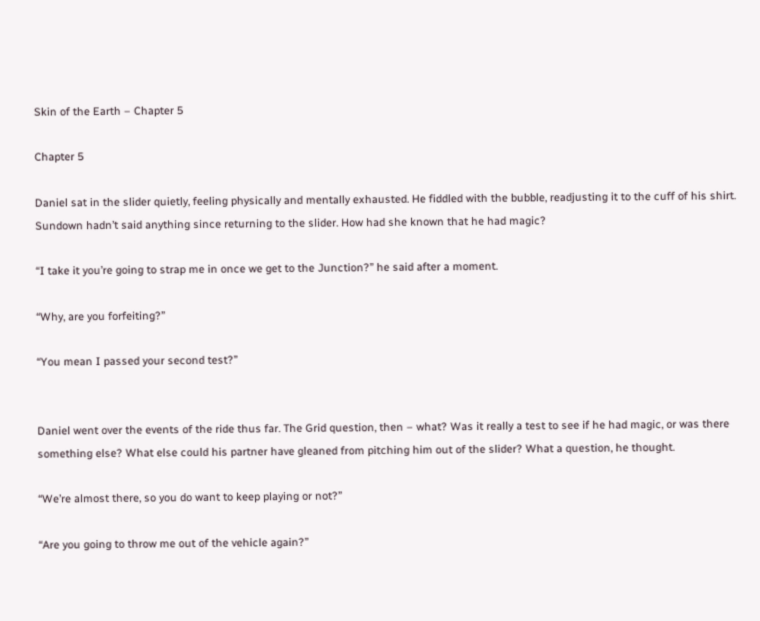Skin of the Earth – Chapter 5

Chapter 5

Daniel sat in the slider quietly, feeling physically and mentally exhausted. He fiddled with the bubble, readjusting it to the cuff of his shirt. Sundown hadn’t said anything since returning to the slider. How had she known that he had magic?

“I take it you’re going to strap me in once we get to the Junction?” he said after a moment.

“Why, are you forfeiting?”

“You mean I passed your second test?”


Daniel went over the events of the ride thus far. The Grid question, then – what? Was it really a test to see if he had magic, or was there something else? What else could his partner have gleaned from pitching him out of the slider? What a question, he thought.

“We’re almost there, so you do want to keep playing or not?”

“Are you going to throw me out of the vehicle again?”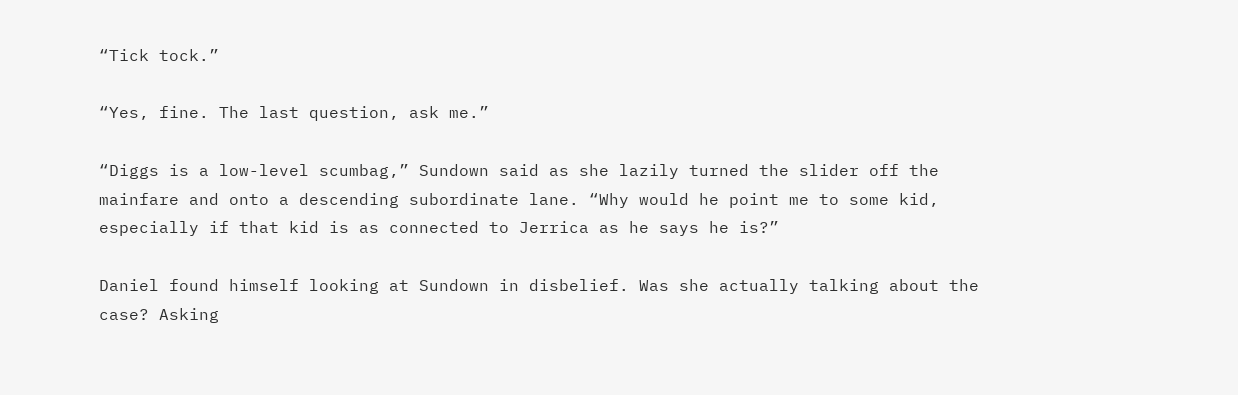“Tick tock.”

“Yes, fine. The last question, ask me.”

“Diggs is a low-level scumbag,” Sundown said as she lazily turned the slider off the mainfare and onto a descending subordinate lane. “Why would he point me to some kid, especially if that kid is as connected to Jerrica as he says he is?”

Daniel found himself looking at Sundown in disbelief. Was she actually talking about the case? Asking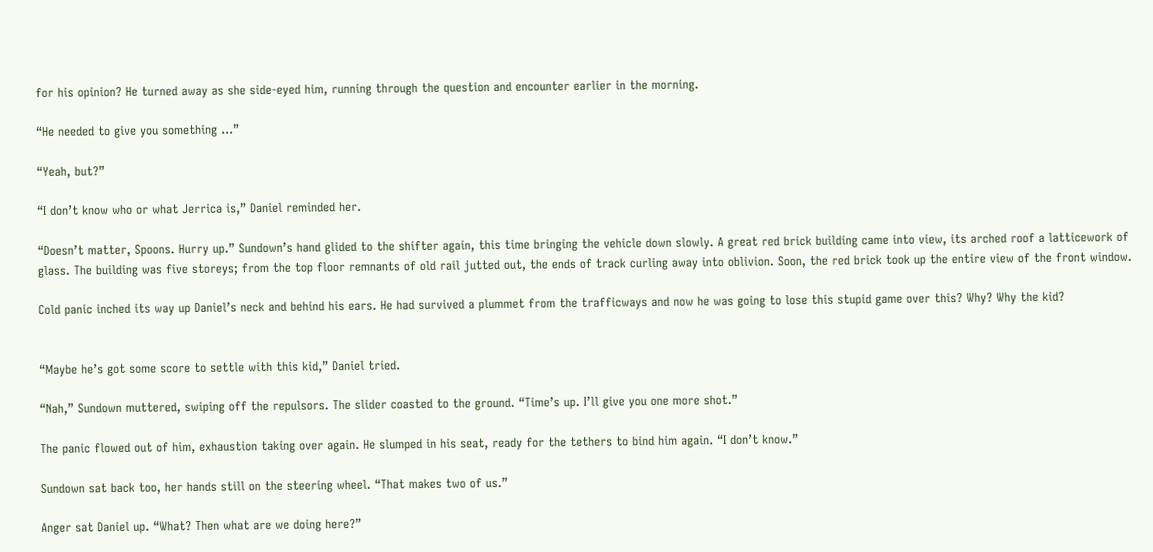for his opinion? He turned away as she side-eyed him, running through the question and encounter earlier in the morning.

“He needed to give you something …”

“Yeah, but?”

“I don’t know who or what Jerrica is,” Daniel reminded her.

“Doesn’t matter, Spoons. Hurry up.” Sundown’s hand glided to the shifter again, this time bringing the vehicle down slowly. A great red brick building came into view, its arched roof a latticework of glass. The building was five storeys; from the top floor remnants of old rail jutted out, the ends of track curling away into oblivion. Soon, the red brick took up the entire view of the front window.

Cold panic inched its way up Daniel’s neck and behind his ears. He had survived a plummet from the trafficways and now he was going to lose this stupid game over this? Why? Why the kid?


“Maybe he’s got some score to settle with this kid,” Daniel tried.

“Nah,” Sundown muttered, swiping off the repulsors. The slider coasted to the ground. “Time’s up. I’ll give you one more shot.”

The panic flowed out of him, exhaustion taking over again. He slumped in his seat, ready for the tethers to bind him again. “I don’t know.”

Sundown sat back too, her hands still on the steering wheel. “That makes two of us.”

Anger sat Daniel up. “What? Then what are we doing here?”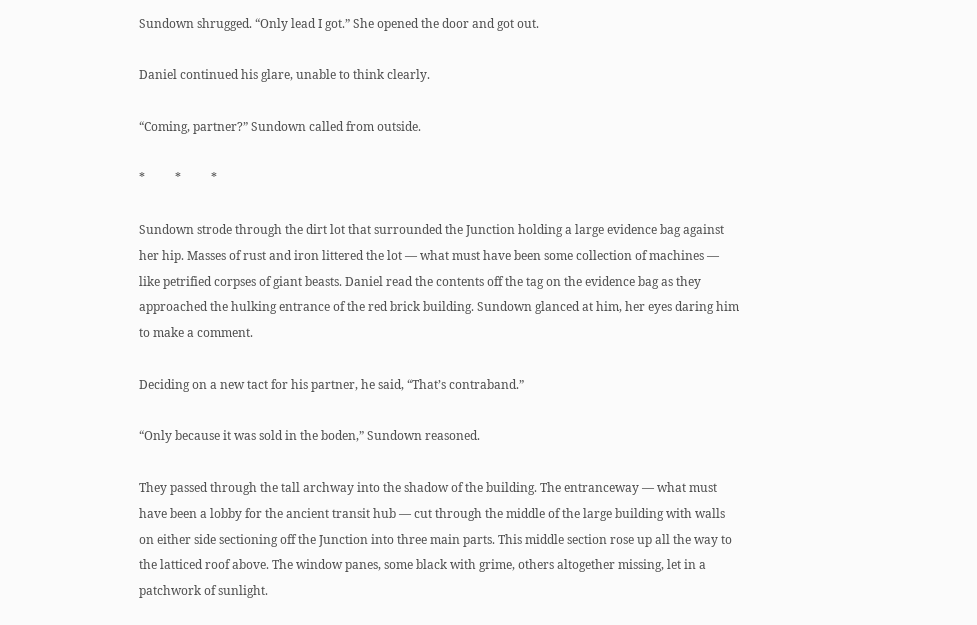Sundown shrugged. “Only lead I got.” She opened the door and got out.

Daniel continued his glare, unable to think clearly.

“Coming, partner?” Sundown called from outside.

*          *          *

Sundown strode through the dirt lot that surrounded the Junction holding a large evidence bag against her hip. Masses of rust and iron littered the lot — what must have been some collection of machines — like petrified corpses of giant beasts. Daniel read the contents off the tag on the evidence bag as they approached the hulking entrance of the red brick building. Sundown glanced at him, her eyes daring him to make a comment.

Deciding on a new tact for his partner, he said, “That’s contraband.”

“Only because it was sold in the boden,” Sundown reasoned.

They passed through the tall archway into the shadow of the building. The entranceway — what must have been a lobby for the ancient transit hub — cut through the middle of the large building with walls on either side sectioning off the Junction into three main parts. This middle section rose up all the way to the latticed roof above. The window panes, some black with grime, others altogether missing, let in a patchwork of sunlight.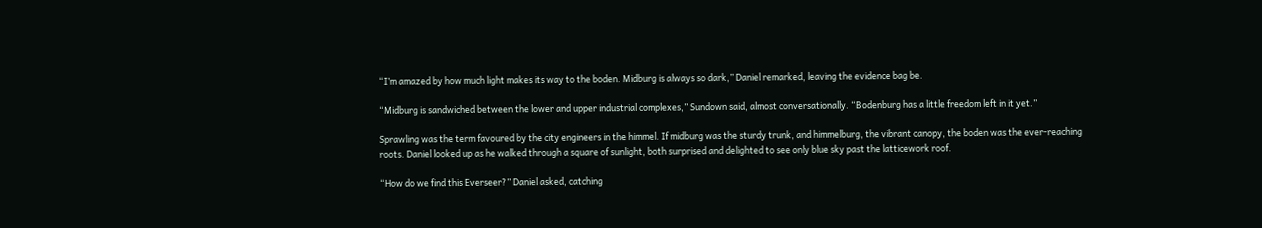“I’m amazed by how much light makes its way to the boden. Midburg is always so dark,” Daniel remarked, leaving the evidence bag be.

“Midburg is sandwiched between the lower and upper industrial complexes,” Sundown said, almost conversationally. “Bodenburg has a little freedom left in it yet.”

Sprawling was the term favoured by the city engineers in the himmel. If midburg was the sturdy trunk, and himmelburg, the vibrant canopy, the boden was the ever-reaching roots. Daniel looked up as he walked through a square of sunlight, both surprised and delighted to see only blue sky past the latticework roof.

“How do we find this Everseer?” Daniel asked, catching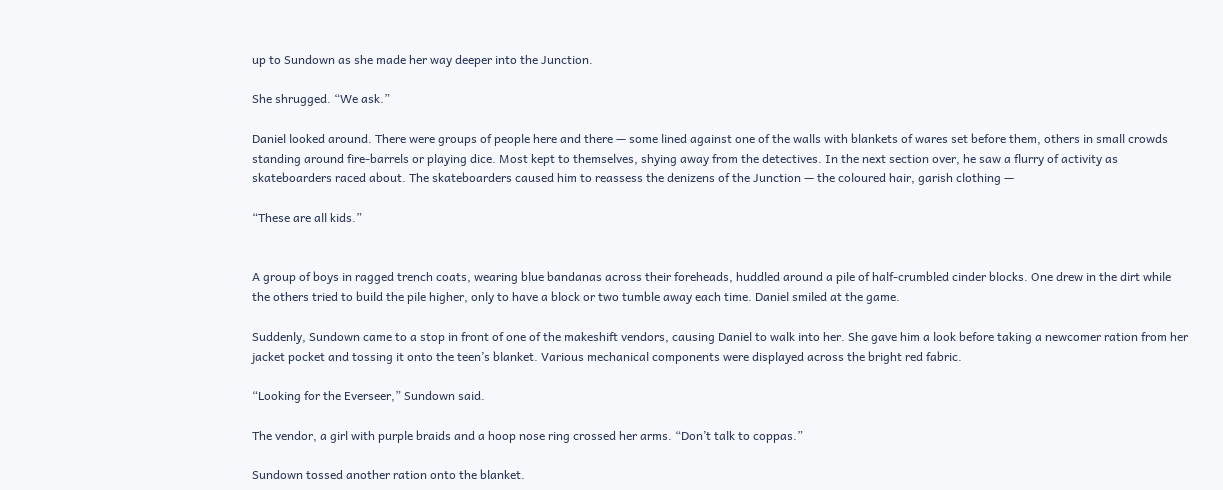up to Sundown as she made her way deeper into the Junction.

She shrugged. “We ask.”

Daniel looked around. There were groups of people here and there — some lined against one of the walls with blankets of wares set before them, others in small crowds standing around fire-barrels or playing dice. Most kept to themselves, shying away from the detectives. In the next section over, he saw a flurry of activity as skateboarders raced about. The skateboarders caused him to reassess the denizens of the Junction — the coloured hair, garish clothing —

“These are all kids.”


A group of boys in ragged trench coats, wearing blue bandanas across their foreheads, huddled around a pile of half-crumbled cinder blocks. One drew in the dirt while the others tried to build the pile higher, only to have a block or two tumble away each time. Daniel smiled at the game.

Suddenly, Sundown came to a stop in front of one of the makeshift vendors, causing Daniel to walk into her. She gave him a look before taking a newcomer ration from her jacket pocket and tossing it onto the teen’s blanket. Various mechanical components were displayed across the bright red fabric.

“Looking for the Everseer,” Sundown said.

The vendor, a girl with purple braids and a hoop nose ring crossed her arms. “Don’t talk to coppas.”

Sundown tossed another ration onto the blanket.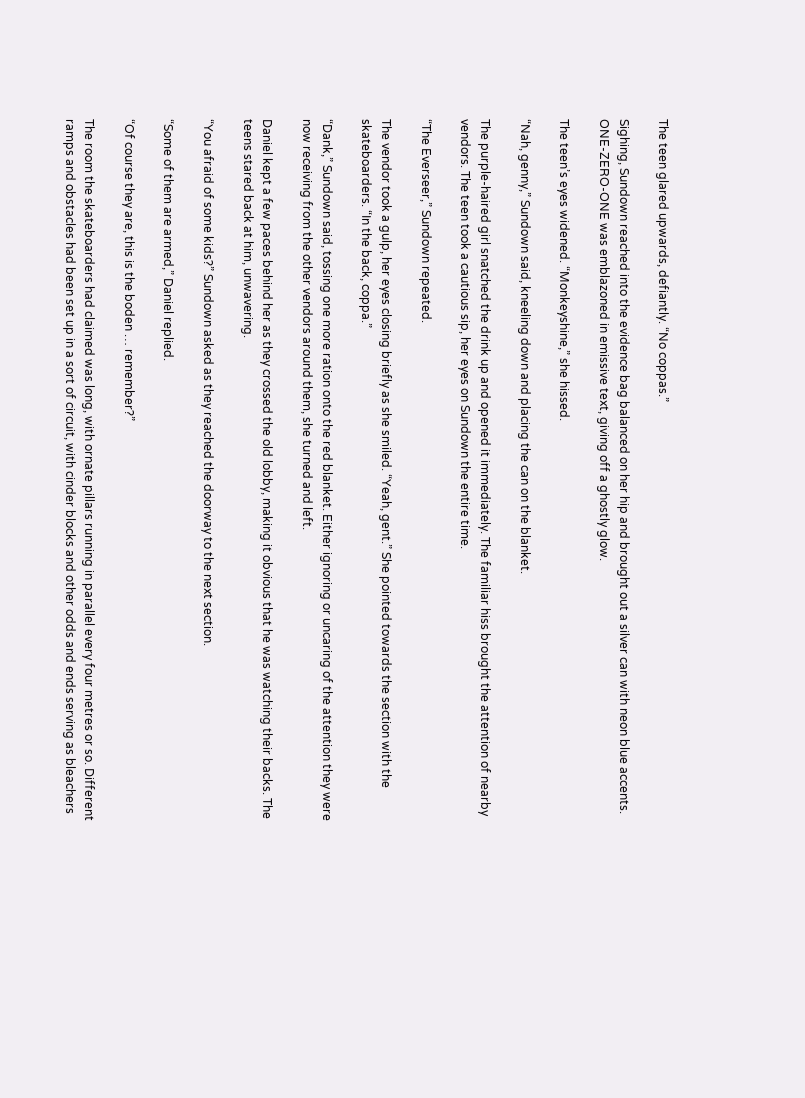The teen glared upwards, defiantly. “No coppas.”

Sighing, Sundown reached into the evidence bag balanced on her hip and brought out a silver can with neon blue accents. ONE-ZERO-ONE was emblazoned in emissive text, giving off a ghostly glow.

The teen’s eyes widened. “Monkeyshine,” she hissed.

“Nah, genny,” Sundown said, kneeling down and placing the can on the blanket.

The purple-haired girl snatched the drink up and opened it immediately. The familiar hiss brought the attention of nearby vendors. The teen took a cautious sip, her eyes on Sundown the entire time.

“The Everseer,” Sundown repeated.

The vendor took a gulp, her eyes closing briefly as she smiled. “Yeah, gent.” She pointed towards the section with the skateboarders. “In the back, coppa.”

“Dank,” Sundown said, tossing one more ration onto the red blanket. Either ignoring or uncaring of the attention they were now receiving from the other vendors around them, she turned and left.

Daniel kept a few paces behind her as they crossed the old lobby, making it obvious that he was watching their backs. The teens stared back at him, unwavering.

“You afraid of some kids?” Sundown asked as they reached the doorway to the next section.

“Some of them are armed,” Daniel replied.

“Of course they are, this is the boden … remember?”

The room the skateboarders had claimed was long, with ornate pillars running in parallel every four metres or so. Different ramps and obstacles had been set up in a sort of circuit, with cinder blocks and other odds and ends serving as bleachers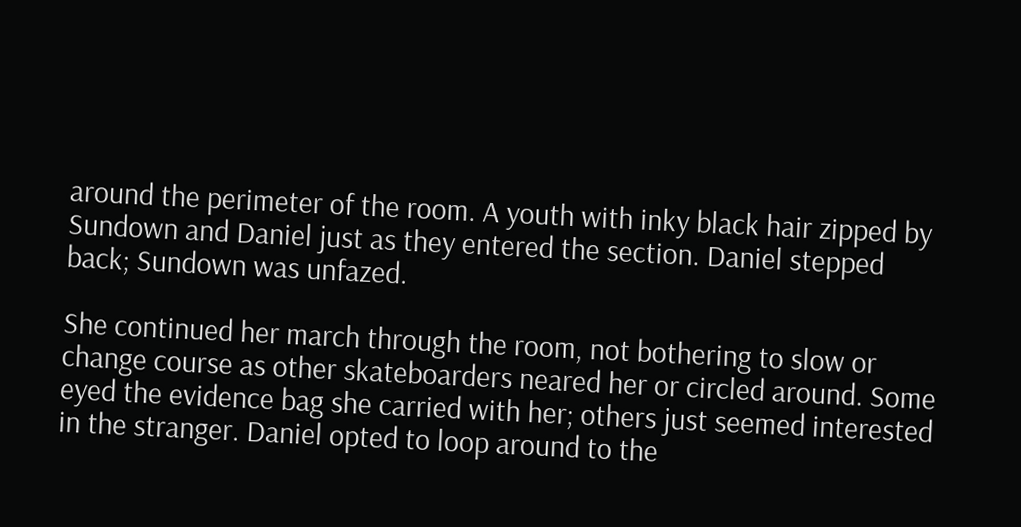around the perimeter of the room. A youth with inky black hair zipped by Sundown and Daniel just as they entered the section. Daniel stepped back; Sundown was unfazed.

She continued her march through the room, not bothering to slow or change course as other skateboarders neared her or circled around. Some eyed the evidence bag she carried with her; others just seemed interested in the stranger. Daniel opted to loop around to the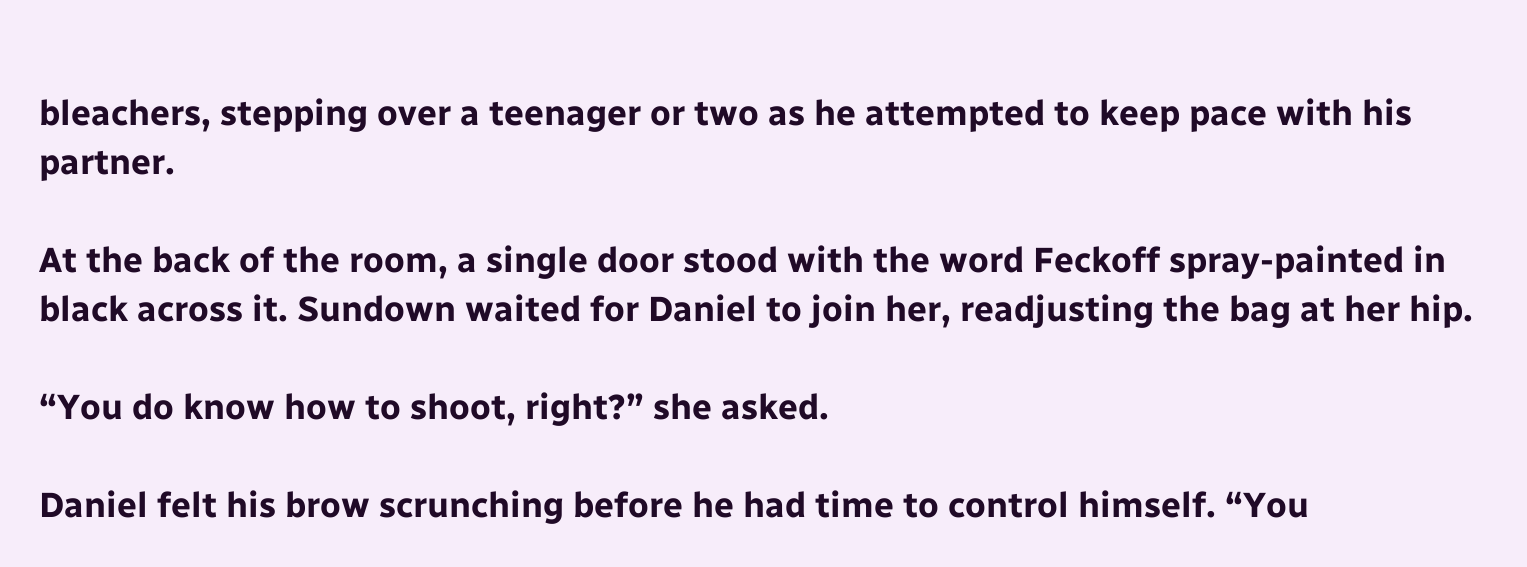bleachers, stepping over a teenager or two as he attempted to keep pace with his partner.

At the back of the room, a single door stood with the word Feckoff spray-painted in black across it. Sundown waited for Daniel to join her, readjusting the bag at her hip.

“You do know how to shoot, right?” she asked.

Daniel felt his brow scrunching before he had time to control himself. “You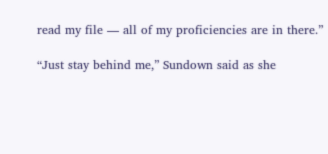read my file — all of my proficiencies are in there.”

“Just stay behind me,” Sundown said as she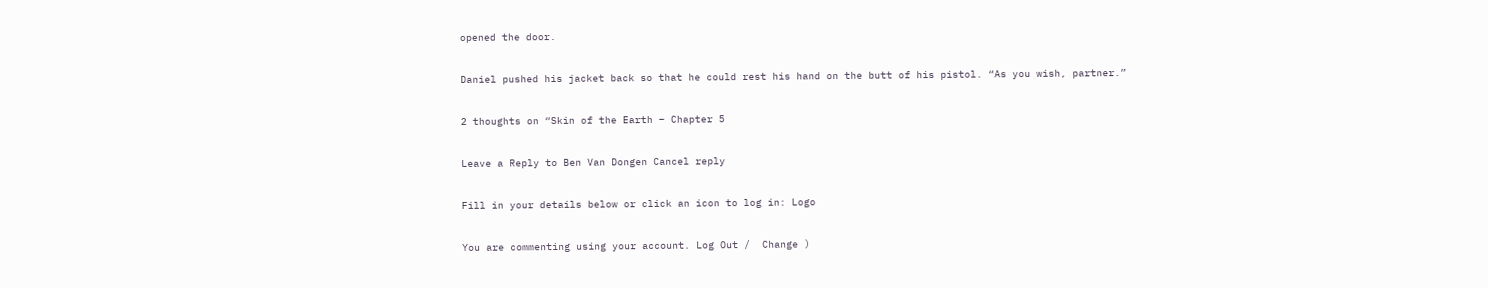opened the door.

Daniel pushed his jacket back so that he could rest his hand on the butt of his pistol. “As you wish, partner.”

2 thoughts on “Skin of the Earth – Chapter 5

Leave a Reply to Ben Van Dongen Cancel reply

Fill in your details below or click an icon to log in: Logo

You are commenting using your account. Log Out /  Change )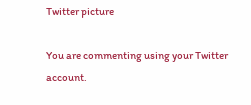Twitter picture

You are commenting using your Twitter account.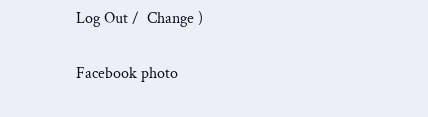Log Out /  Change )

Facebook photo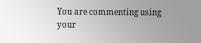You are commenting using your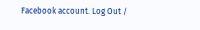Facebook account. Log Out /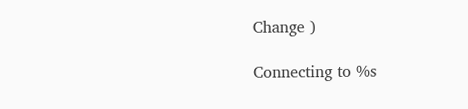Change )

Connecting to %s